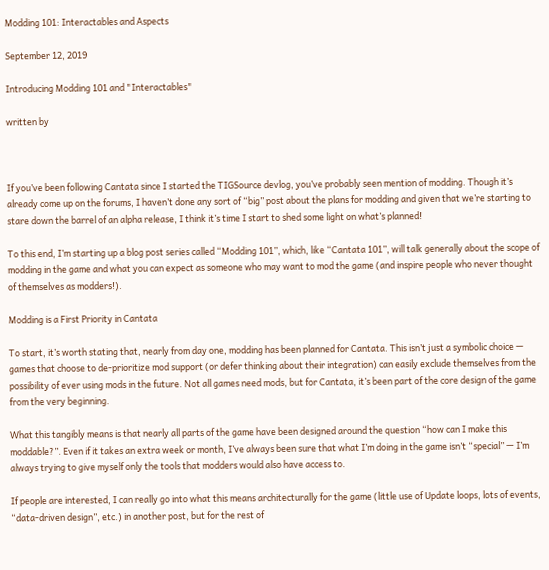Modding 101: Interactables and Aspects

September 12, 2019

Introducing Modding 101 and "Interactables"

written by



If you’ve been following Cantata since I started the TIGSource devlog, you’ve probably seen mention of modding. Though it’s already come up on the forums, I haven’t done any sort of “big” post about the plans for modding and given that we’re starting to stare down the barrel of an alpha release, I think it’s time I start to shed some light on what’s planned!

To this end, I’m starting up a blog post series called “Modding 101”, which, like “Cantata 101”, will talk generally about the scope of modding in the game and what you can expect as someone who may want to mod the game (and inspire people who never thought of themselves as modders!).

Modding is a First Priority in Cantata

To start, it’s worth stating that, nearly from day one, modding has been planned for Cantata. This isn’t just a symbolic choice — games that choose to de-prioritize mod support (or defer thinking about their integration) can easily exclude themselves from the possibility of ever using mods in the future. Not all games need mods, but for Cantata, it’s been part of the core design of the game from the very beginning.

What this tangibly means is that nearly all parts of the game have been designed around the question “how can I make this moddable?”. Even if it takes an extra week or month, I’ve always been sure that what I’m doing in the game isn’t “special” — I’m always trying to give myself only the tools that modders would also have access to.

If people are interested, I can really go into what this means architecturally for the game (little use of Update loops, lots of events, “data-driven design”, etc.) in another post, but for the rest of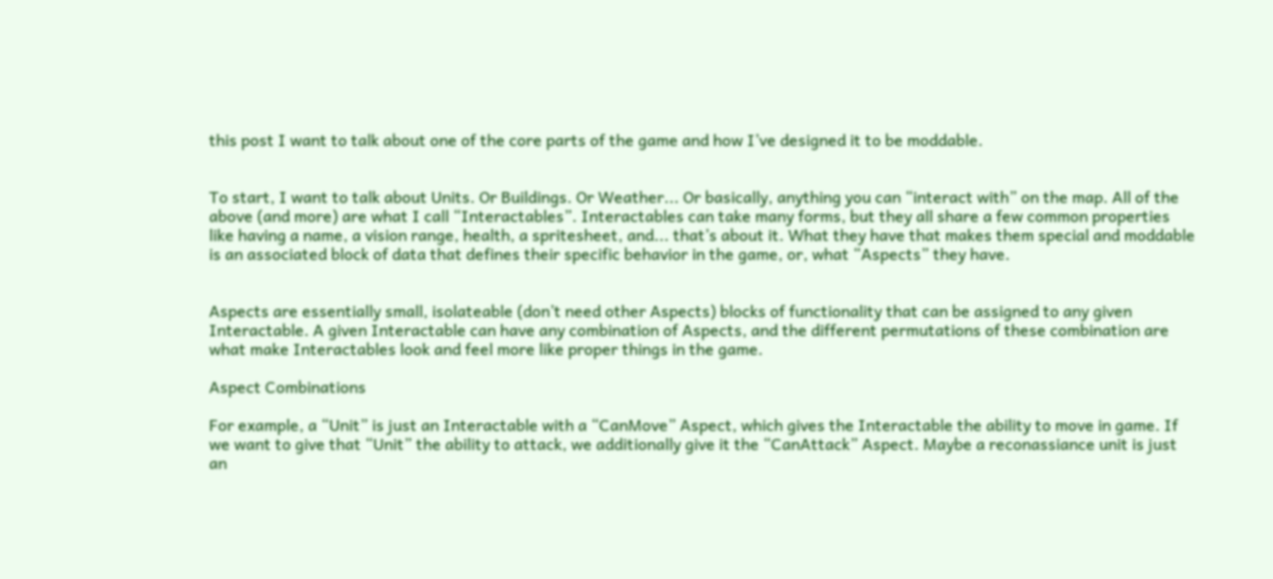this post I want to talk about one of the core parts of the game and how I’ve designed it to be moddable.


To start, I want to talk about Units. Or Buildings. Or Weather... Or basically, anything you can “interact with” on the map. All of the above (and more) are what I call “Interactables”. Interactables can take many forms, but they all share a few common properties like having a name, a vision range, health, a spritesheet, and... that’s about it. What they have that makes them special and moddable is an associated block of data that defines their specific behavior in the game, or, what “Aspects” they have.


Aspects are essentially small, isolateable (don’t need other Aspects) blocks of functionality that can be assigned to any given Interactable. A given Interactable can have any combination of Aspects, and the different permutations of these combination are what make Interactables look and feel more like proper things in the game.

Aspect Combinations

For example, a “Unit” is just an Interactable with a “CanMove” Aspect, which gives the Interactable the ability to move in game. If we want to give that “Unit” the ability to attack, we additionally give it the “CanAttack” Aspect. Maybe a reconassiance unit is just an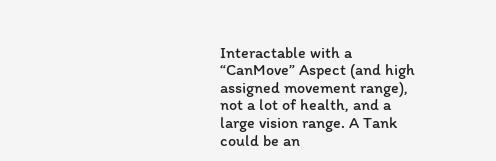Interactable with a “CanMove” Aspect (and high assigned movement range), not a lot of health, and a large vision range. A Tank could be an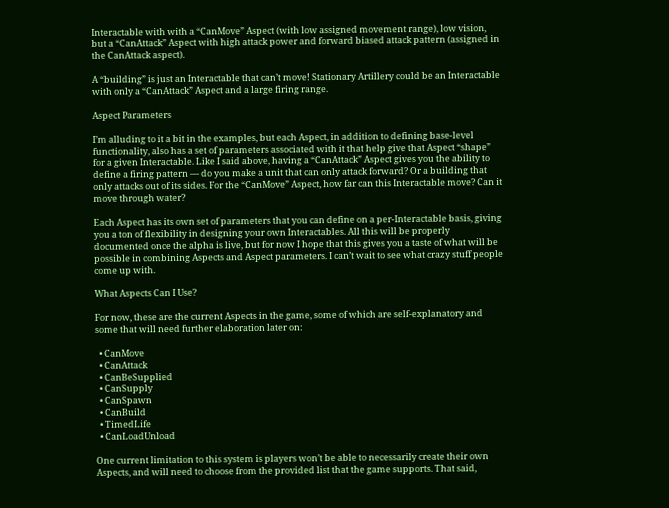Interactable with with a “CanMove” Aspect (with low assigned movement range), low vision, but a “CanAttack” Aspect with high attack power and forward biased attack pattern (assigned in the CanAttack aspect).

A “building” is just an Interactable that can’t move! Stationary Artillery could be an Interactable with only a “CanAttack” Aspect and a large firing range.

Aspect Parameters

I’m alluding to it a bit in the examples, but each Aspect, in addition to defining base-level functionality, also has a set of parameters associated with it that help give that Aspect “shape” for a given Interactable. Like I said above, having a “CanAttack” Aspect gives you the ability to define a firing pattern — do you make a unit that can only attack forward? Or a building that only attacks out of its sides. For the “CanMove” Aspect, how far can this Interactable move? Can it move through water?

Each Aspect has its own set of parameters that you can define on a per-Interactable basis, giving you a ton of flexibility in designing your own Interactables. All this will be properly documented once the alpha is live, but for now I hope that this gives you a taste of what will be possible in combining Aspects and Aspect parameters. I can’t wait to see what crazy stuff people come up with.

What Aspects Can I Use?

For now, these are the current Aspects in the game, some of which are self-explanatory and some that will need further elaboration later on:

  • CanMove
  • CanAttack
  • CanBeSupplied
  • CanSupply
  • CanSpawn
  • CanBuild
  • TimedLife
  • CanLoadUnload

One current limitation to this system is players won’t be able to necessarily create their own Aspects, and will need to choose from the provided list that the game supports. That said,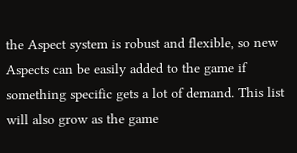the Aspect system is robust and flexible, so new Aspects can be easily added to the game if something specific gets a lot of demand. This list will also grow as the game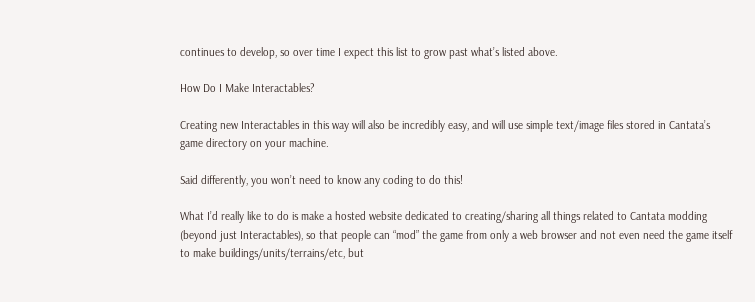continues to develop, so over time I expect this list to grow past what’s listed above.

How Do I Make Interactables?

Creating new Interactables in this way will also be incredibly easy, and will use simple text/image files stored in Cantata’s game directory on your machine.

Said differently, you won’t need to know any coding to do this!

What I’d really like to do is make a hosted website dedicated to creating/sharing all things related to Cantata modding (beyond just Interactables), so that people can “mod” the game from only a web browser and not even need the game itself to make buildings/units/terrains/etc, but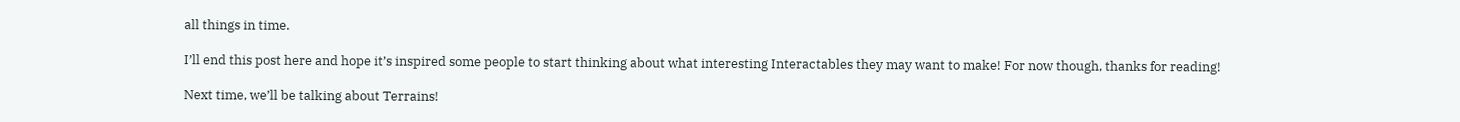all things in time.

I’ll end this post here and hope it’s inspired some people to start thinking about what interesting Interactables they may want to make! For now though, thanks for reading!

Next time, we’ll be talking about Terrains!